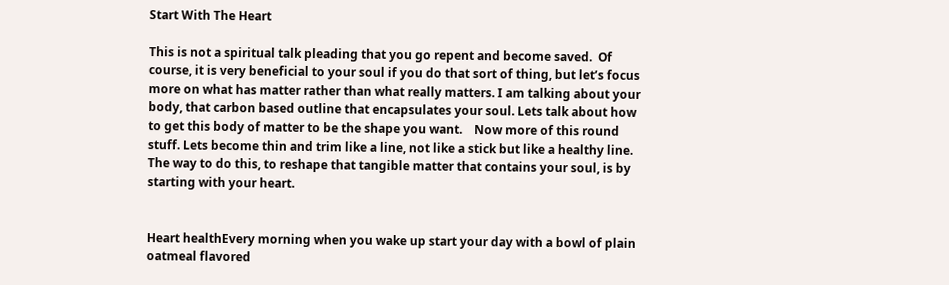Start With The Heart

This is not a spiritual talk pleading that you go repent and become saved.  Of course, it is very beneficial to your soul if you do that sort of thing, but let’s focus more on what has matter rather than what really matters. I am talking about your body, that carbon based outline that encapsulates your soul. Lets talk about how to get this body of matter to be the shape you want.    Now more of this round stuff. Lets become thin and trim like a line, not like a stick but like a healthy line.  The way to do this, to reshape that tangible matter that contains your soul, is by starting with your heart.


Heart healthEvery morning when you wake up start your day with a bowl of plain oatmeal flavored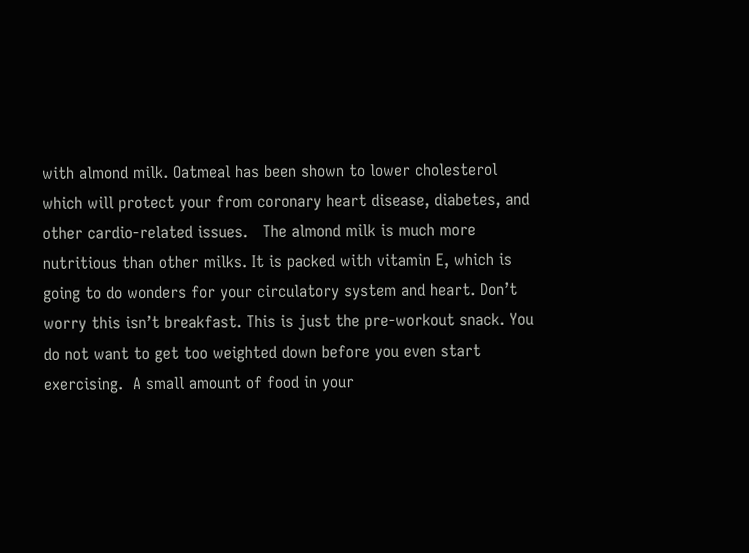with almond milk. Oatmeal has been shown to lower cholesterol which will protect your from coronary heart disease, diabetes, and other cardio-related issues.   The almond milk is much more nutritious than other milks. It is packed with vitamin E, which is going to do wonders for your circulatory system and heart. Don’t worry this isn’t breakfast. This is just the pre-workout snack. You do not want to get too weighted down before you even start exercising.  A small amount of food in your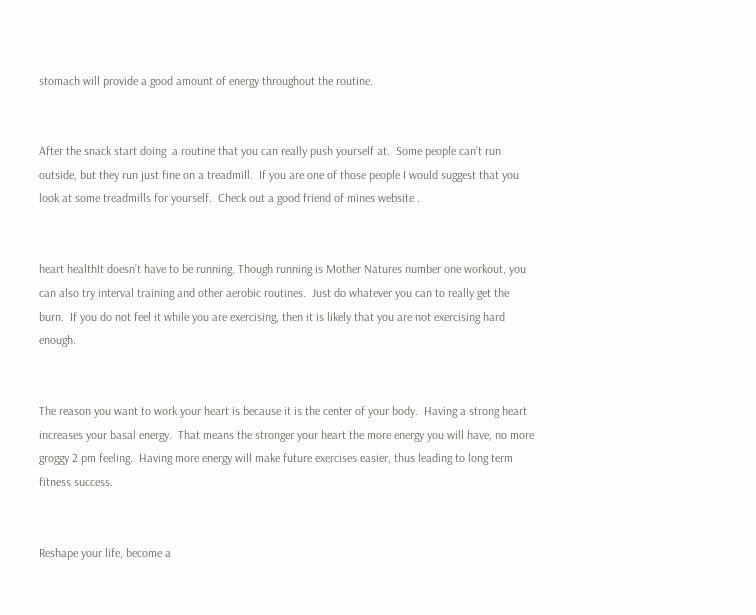stomach will provide a good amount of energy throughout the routine.


After the snack start doing  a routine that you can really push yourself at.  Some people can’t run outside, but they run just fine on a treadmill.  If you are one of those people I would suggest that you look at some treadmills for yourself.  Check out a good friend of mines website .


heart healthIt doesn’t have to be running. Though running is Mother Natures number one workout, you can also try interval training and other aerobic routines.  Just do whatever you can to really get the burn.  If you do not feel it while you are exercising, then it is likely that you are not exercising hard enough.


The reason you want to work your heart is because it is the center of your body.  Having a strong heart increases your basal energy.  That means the stronger your heart the more energy you will have, no more groggy 2 pm feeling.  Having more energy will make future exercises easier, thus leading to long term fitness success.


Reshape your life, become a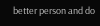better person and do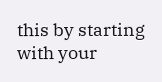this by starting with your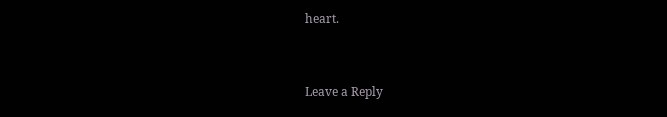heart.


Leave a Reply